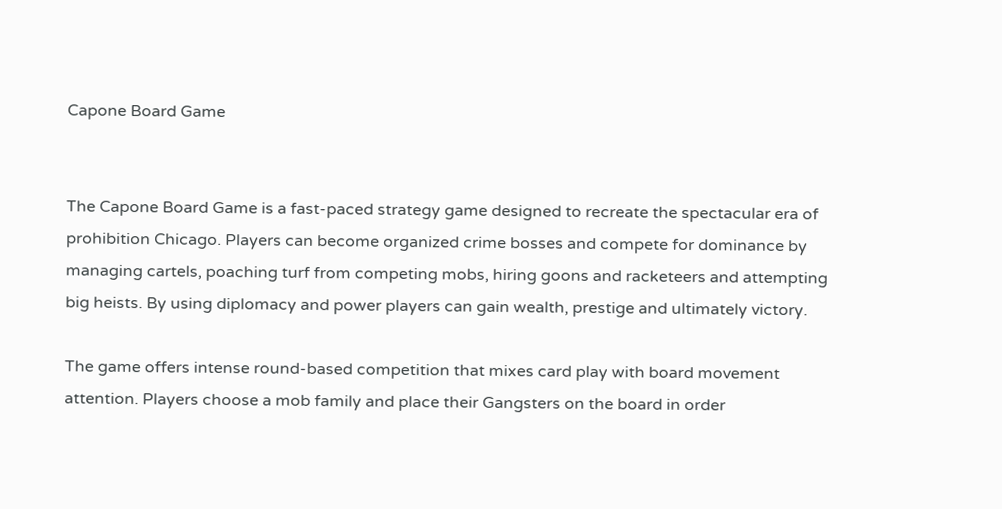Capone Board Game


The Capone Board Game is a fast-paced strategy game designed to recreate the spectacular era of prohibition Chicago. Players can become organized crime bosses and compete for dominance by managing cartels, poaching turf from competing mobs, hiring goons and racketeers and attempting big heists. By using diplomacy and power players can gain wealth, prestige and ultimately victory.

The game offers intense round-based competition that mixes card play with board movement attention. Players choose a mob family and place their Gangsters on the board in order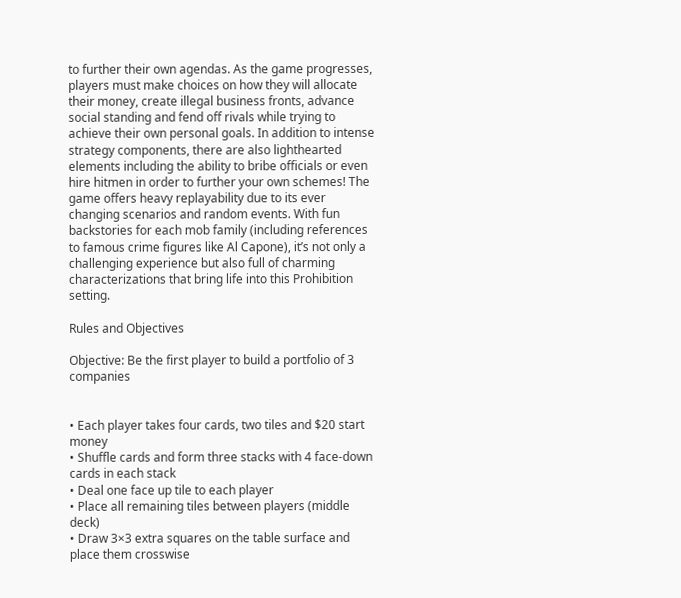to further their own agendas. As the game progresses, players must make choices on how they will allocate their money, create illegal business fronts, advance social standing and fend off rivals while trying to achieve their own personal goals. In addition to intense strategy components, there are also lighthearted elements including the ability to bribe officials or even hire hitmen in order to further your own schemes! The game offers heavy replayability due to its ever changing scenarios and random events. With fun backstories for each mob family (including references to famous crime figures like Al Capone), it’s not only a challenging experience but also full of charming characterizations that bring life into this Prohibition setting.

Rules and Objectives

Objective: Be the first player to build a portfolio of 3 companies


• Each player takes four cards, two tiles and $20 start money
• Shuffle cards and form three stacks with 4 face-down cards in each stack
• Deal one face up tile to each player
• Place all remaining tiles between players (middle deck)
• Draw 3×3 extra squares on the table surface and place them crosswise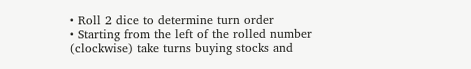• Roll 2 dice to determine turn order
• Starting from the left of the rolled number (clockwise) take turns buying stocks and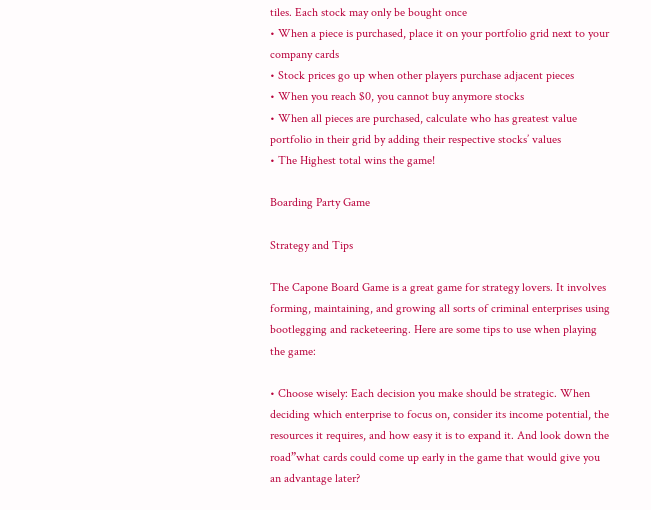tiles. Each stock may only be bought once
• When a piece is purchased, place it on your portfolio grid next to your company cards
• Stock prices go up when other players purchase adjacent pieces
• When you reach $0, you cannot buy anymore stocks
• When all pieces are purchased, calculate who has greatest value portfolio in their grid by adding their respective stocks’ values
• The Highest total wins the game!

Boarding Party Game

Strategy and Tips

The Capone Board Game is a great game for strategy lovers. It involves forming, maintaining, and growing all sorts of criminal enterprises using bootlegging and racketeering. Here are some tips to use when playing the game:

• Choose wisely: Each decision you make should be strategic. When deciding which enterprise to focus on, consider its income potential, the resources it requires, and how easy it is to expand it. And look down the road”what cards could come up early in the game that would give you an advantage later?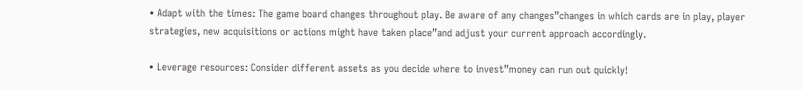• Adapt with the times: The game board changes throughout play. Be aware of any changes”changes in which cards are in play, player strategies, new acquisitions or actions might have taken place”and adjust your current approach accordingly.

• Leverage resources: Consider different assets as you decide where to invest”money can run out quickly!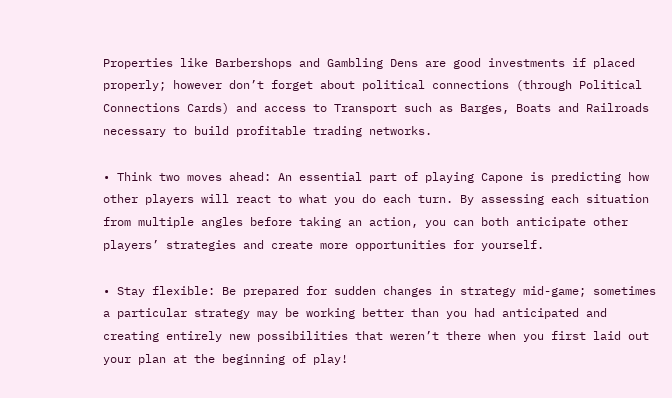Properties like Barbershops and Gambling Dens are good investments if placed properly; however don’t forget about political connections (through Political Connections Cards) and access to Transport such as Barges, Boats and Railroads necessary to build profitable trading networks.

• Think two moves ahead: An essential part of playing Capone is predicting how other players will react to what you do each turn. By assessing each situation from multiple angles before taking an action, you can both anticipate other players’ strategies and create more opportunities for yourself.

• Stay flexible: Be prepared for sudden changes in strategy mid-game; sometimes a particular strategy may be working better than you had anticipated and creating entirely new possibilities that weren’t there when you first laid out your plan at the beginning of play!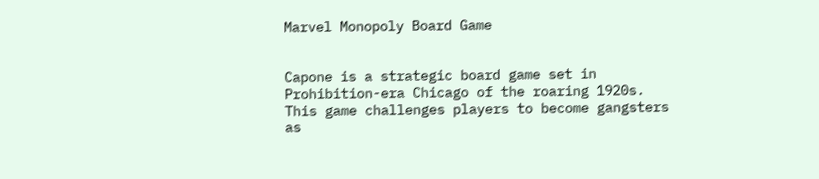Marvel Monopoly Board Game


Capone is a strategic board game set in Prohibition-era Chicago of the roaring 1920s. This game challenges players to become gangsters as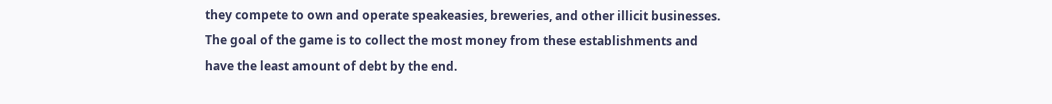they compete to own and operate speakeasies, breweries, and other illicit businesses. The goal of the game is to collect the most money from these establishments and have the least amount of debt by the end.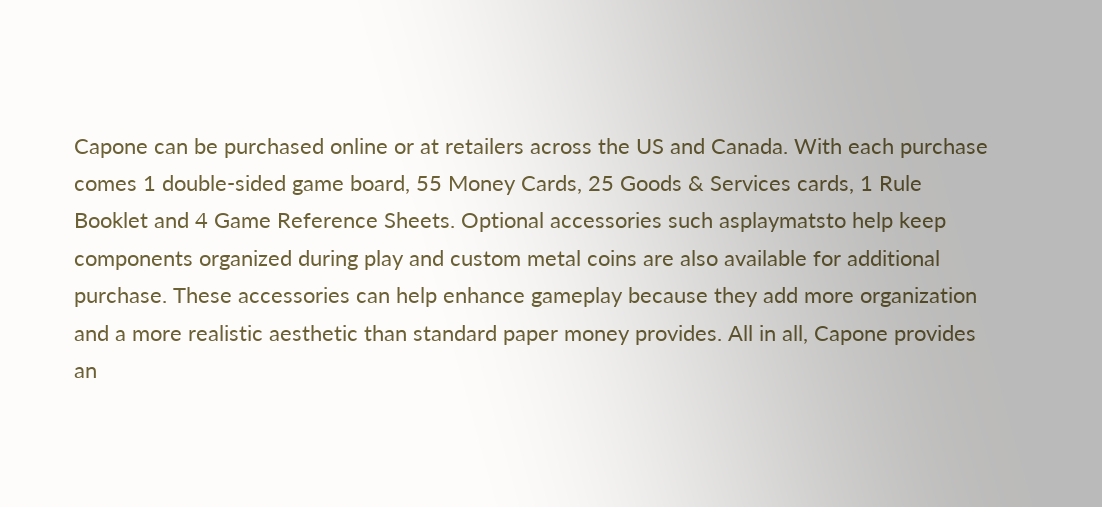Capone can be purchased online or at retailers across the US and Canada. With each purchase comes 1 double-sided game board, 55 Money Cards, 25 Goods & Services cards, 1 Rule Booklet and 4 Game Reference Sheets. Optional accessories such asplaymatsto help keep components organized during play and custom metal coins are also available for additional purchase. These accessories can help enhance gameplay because they add more organization and a more realistic aesthetic than standard paper money provides. All in all, Capone provides an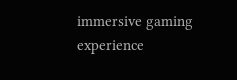immersive gaming experience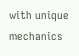with unique mechanics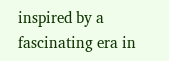inspired by a fascinating era in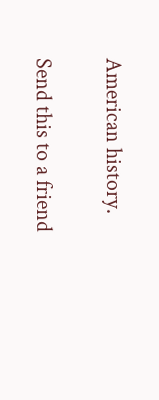American history.

Send this to a friend